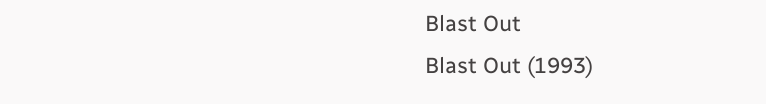Blast Out
Blast Out (1993)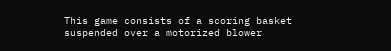This game consists of a scoring basket suspended over a motorized blower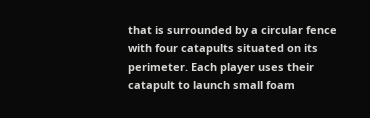that is surrounded by a circular fence with four catapults situated on its perimeter. Each player uses their catapult to launch small foam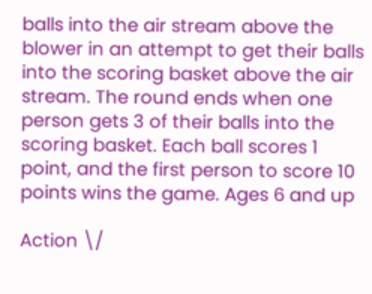balls into the air stream above the blower in an attempt to get their balls into the scoring basket above the air stream. The round ends when one person gets 3 of their balls into the scoring basket. Each ball scores 1 point, and the first person to score 10 points wins the game. Ages 6 and up

Action \/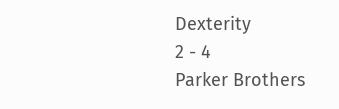Dexterity
2 - 4
Parker Brothers